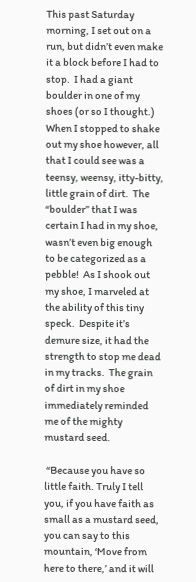This past Saturday morning, I set out on a run, but didn’t even make it a block before I had to stop.  I had a giant boulder in one of my shoes (or so I thought.)  When I stopped to shake out my shoe however, all that I could see was a teensy, weensy, itty-bitty, little grain of dirt.  The “boulder” that I was certain I had in my shoe, wasn’t even big enough to be categorized as a pebble!  As I shook out my shoe, I marveled at the ability of this tiny speck.  Despite it’s demure size, it had the strength to stop me dead in my tracks.  The grain of dirt in my shoe immediately reminded me of the mighty mustard seed.

 “Because you have so little faith. Truly I tell you, if you have faith as small as a mustard seed, you can say to this mountain, ‘Move from here to there,’ and it will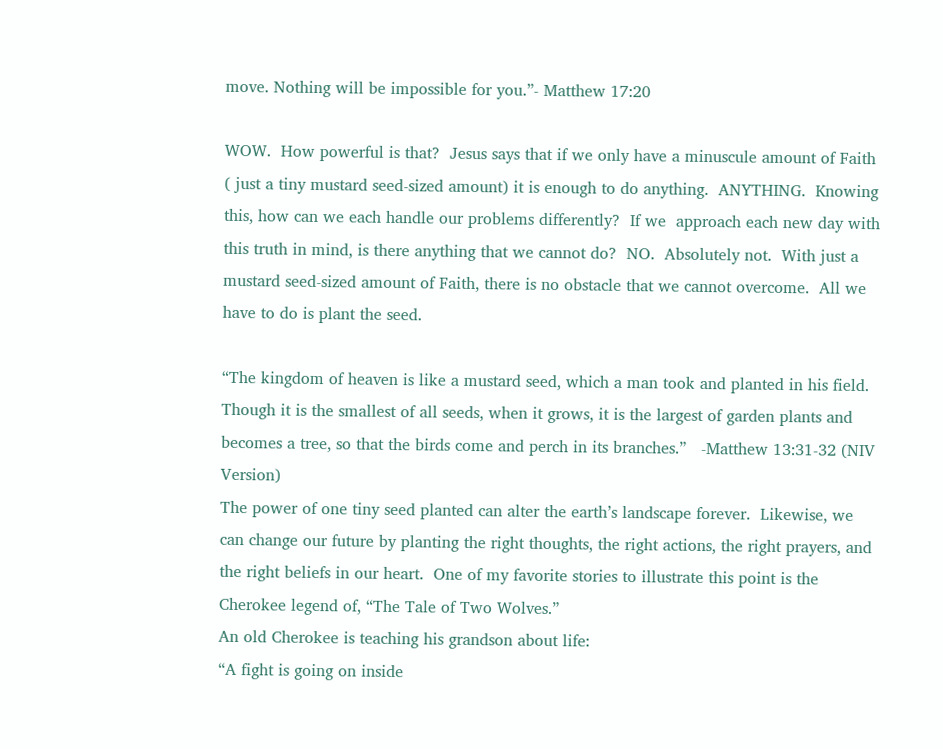move. Nothing will be impossible for you.”- Matthew 17:20

WOW.  How powerful is that?  Jesus says that if we only have a minuscule amount of Faith ( just a tiny mustard seed-sized amount) it is enough to do anything.  ANYTHING.  Knowing this, how can we each handle our problems differently?  If we  approach each new day with this truth in mind, is there anything that we cannot do?  NO.  Absolutely not.  With just a mustard seed-sized amount of Faith, there is no obstacle that we cannot overcome.  All we have to do is plant the seed.

“The kingdom of heaven is like a mustard seed, which a man took and planted in his field.  Though it is the smallest of all seeds, when it grows, it is the largest of garden plants and becomes a tree, so that the birds come and perch in its branches.”   -Matthew 13:31-32 (NIV Version)
The power of one tiny seed planted can alter the earth’s landscape forever.  Likewise, we can change our future by planting the right thoughts, the right actions, the right prayers, and the right beliefs in our heart.  One of my favorite stories to illustrate this point is the Cherokee legend of, “The Tale of Two Wolves.”
An old Cherokee is teaching his grandson about life:
“A fight is going on inside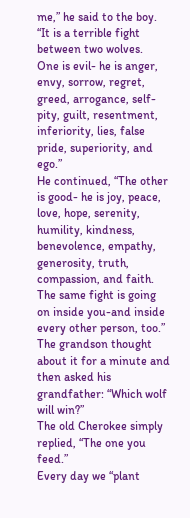me,” he said to the boy.
“It is a terrible fight between two wolves.  One is evil- he is anger, envy, sorrow, regret, greed, arrogance, self-pity, guilt, resentment, inferiority, lies, false pride, superiority, and ego.”
He continued, “The other is good- he is joy, peace, love, hope, serenity, humility, kindness, benevolence, empathy, generosity, truth, compassion, and faith.  The same fight is going on inside you-and inside every other person, too.”
The grandson thought about it for a minute and then asked his grandfather: “Which wolf will win?”
The old Cherokee simply replied, “The one you feed.”
Every day we “plant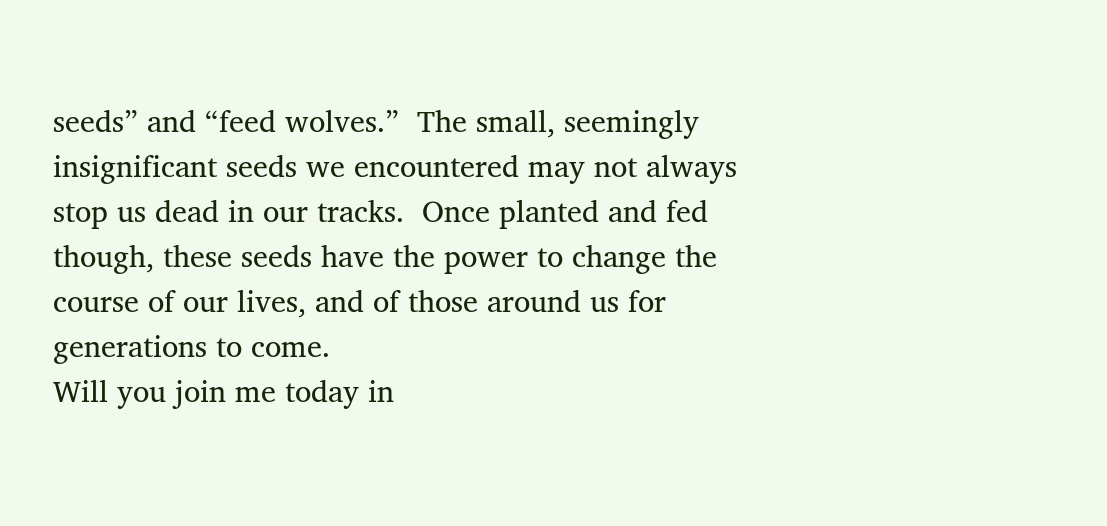seeds” and “feed wolves.”  The small, seemingly insignificant seeds we encountered may not always stop us dead in our tracks.  Once planted and fed though, these seeds have the power to change the course of our lives, and of those around us for generations to come.
Will you join me today in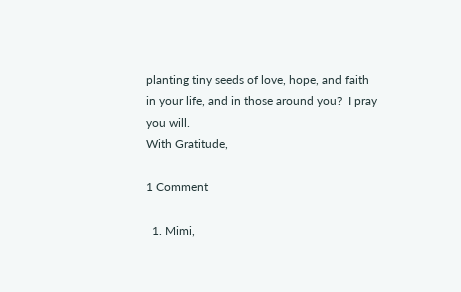planting tiny seeds of love, hope, and faith in your life, and in those around you?  I pray you will.
With Gratitude,

1 Comment

  1. Mimi,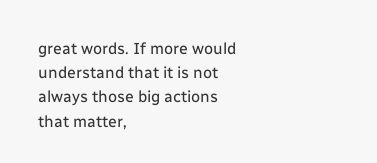great words. If more would understand that it is not always those big actions that matter,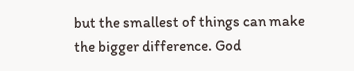but the smallest of things can make the bigger difference. God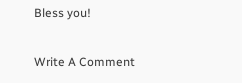Bless you!

Write A Comment